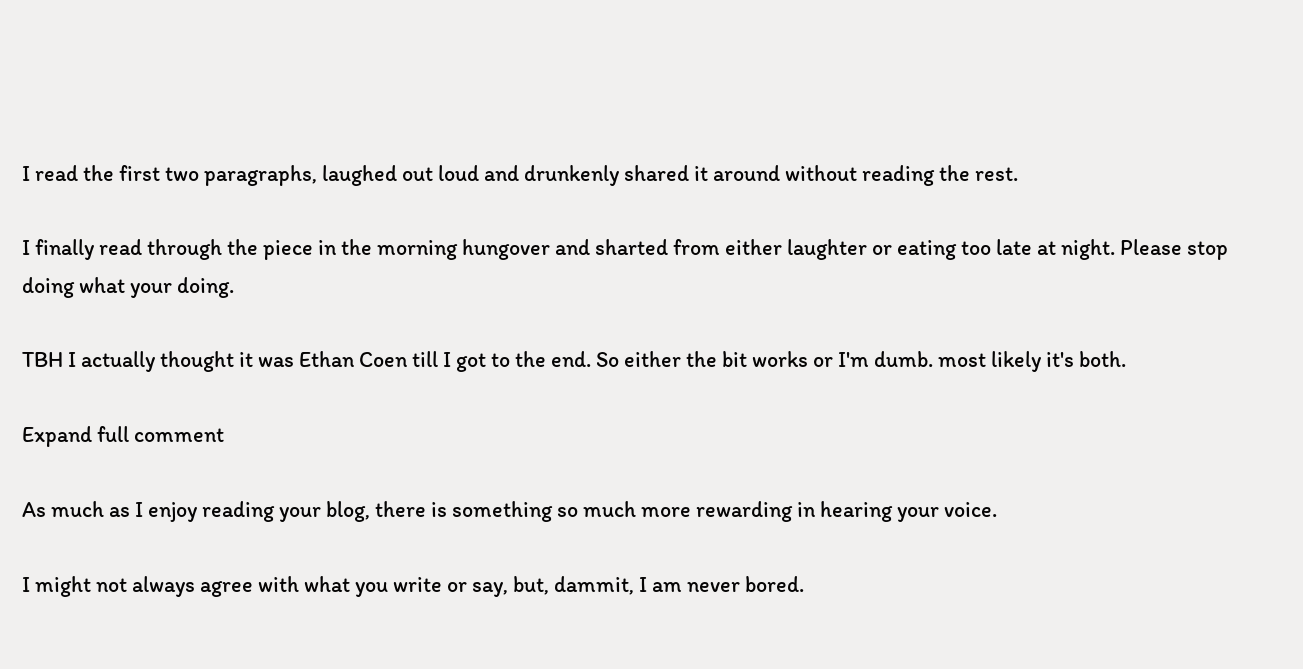I read the first two paragraphs, laughed out loud and drunkenly shared it around without reading the rest.

I finally read through the piece in the morning hungover and sharted from either laughter or eating too late at night. Please stop doing what your doing.

TBH I actually thought it was Ethan Coen till I got to the end. So either the bit works or I'm dumb. most likely it's both.

Expand full comment

As much as I enjoy reading your blog, there is something so much more rewarding in hearing your voice.

I might not always agree with what you write or say, but, dammit, I am never bored.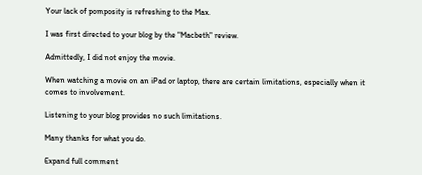Your lack of pomposity is refreshing to the Max.

I was first directed to your blog by the "Macbeth" review.

Admittedly, I did not enjoy the movie.

When watching a movie on an iPad or laptop, there are certain limitations, especially when it comes to involvement.

Listening to your blog provides no such limitations.

Many thanks for what you do.

Expand full comment